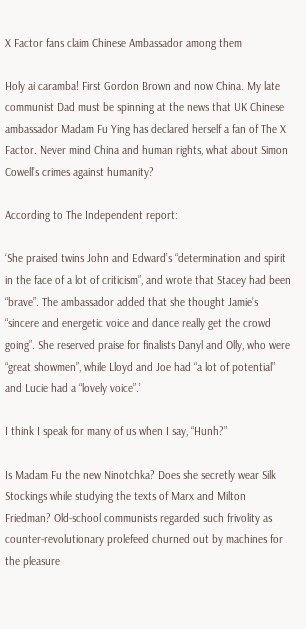X Factor fans claim Chinese Ambassador among them

Holy ai caramba! First Gordon Brown and now China. My late communist Dad must be spinning at the news that UK Chinese ambassador Madam Fu Ying has declared herself a fan of The X Factor. Never mind China and human rights, what about Simon Cowell’s crimes against humanity?

According to The Independent report:

‘She praised twins John and Edward’s “determination and spirit in the face of a lot of criticism”, and wrote that Stacey had been “brave”. The ambassador added that she thought Jamie’s “sincere and energetic voice and dance really get the crowd going”. She reserved praise for finalists Danyl and Olly, who were “great showmen”, while Lloyd and Joe had “a lot of potential” and Lucie had a “lovely voice”.’

I think I speak for many of us when I say, “Hunh?”

Is Madam Fu the new Ninotchka? Does she secretly wear Silk Stockings while studying the texts of Marx and Milton Friedman? Old-school communists regarded such frivolity as counter-revolutionary prolefeed churned out by machines for the pleasure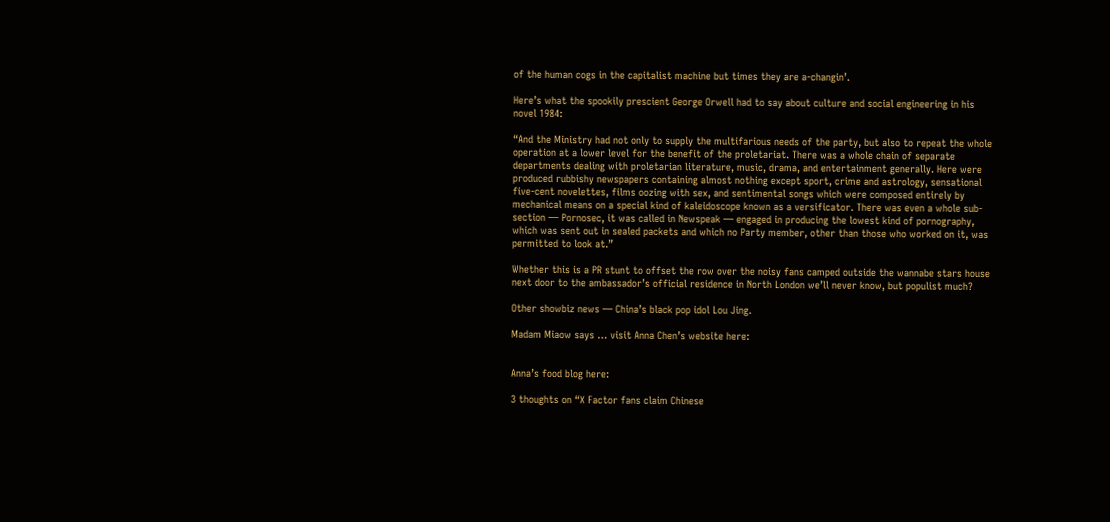of the human cogs in the capitalist machine but times they are a-changin’.

Here’s what the spookily prescient George Orwell had to say about culture and social engineering in his novel 1984:

“And the Ministry had not only to supply the multifarious needs of the party, but also to repeat the whole operation at a lower level for the benefit of the proletariat. There was a whole chain of separate departments dealing with proletarian literature, music, drama, and entertainment generally. Here were produced rubbishy newspapers containing almost nothing except sport, crime and astrology, sensational five-cent novelettes, films oozing with sex, and sentimental songs which were composed entirely by mechanical means on a special kind of kaleidoscope known as a versificator. There was even a whole sub-section — Pornosec, it was called in Newspeak — engaged in producing the lowest kind of pornography, which was sent out in sealed packets and which no Party member, other than those who worked on it, was permitted to look at.”

Whether this is a PR stunt to offset the row over the noisy fans camped outside the wannabe stars house next door to the ambassador’s official residence in North London we’ll never know, but populist much?

Other showbiz news — China’s black pop idol Lou Jing.

Madam Miaow says … visit Anna Chen’s website here:


Anna’s food blog here:

3 thoughts on “X Factor fans claim Chinese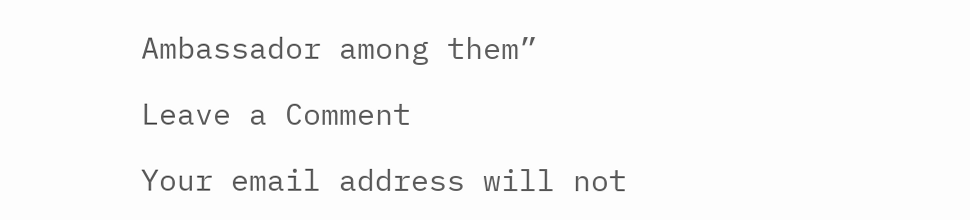Ambassador among them”

Leave a Comment

Your email address will not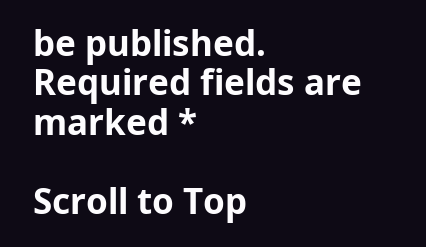be published. Required fields are marked *

Scroll to Top